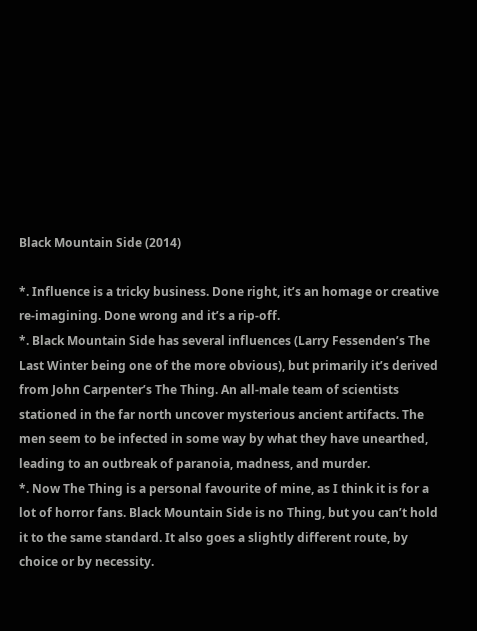Black Mountain Side (2014)

*. Influence is a tricky business. Done right, it’s an homage or creative re-imagining. Done wrong and it’s a rip-off.
*. Black Mountain Side has several influences (Larry Fessenden’s The Last Winter being one of the more obvious), but primarily it’s derived from John Carpenter’s The Thing. An all-male team of scientists stationed in the far north uncover mysterious ancient artifacts. The men seem to be infected in some way by what they have unearthed, leading to an outbreak of paranoia, madness, and murder.
*. Now The Thing is a personal favourite of mine, as I think it is for a lot of horror fans. Black Mountain Side is no Thing, but you can’t hold it to the same standard. It also goes a slightly different route, by choice or by necessity.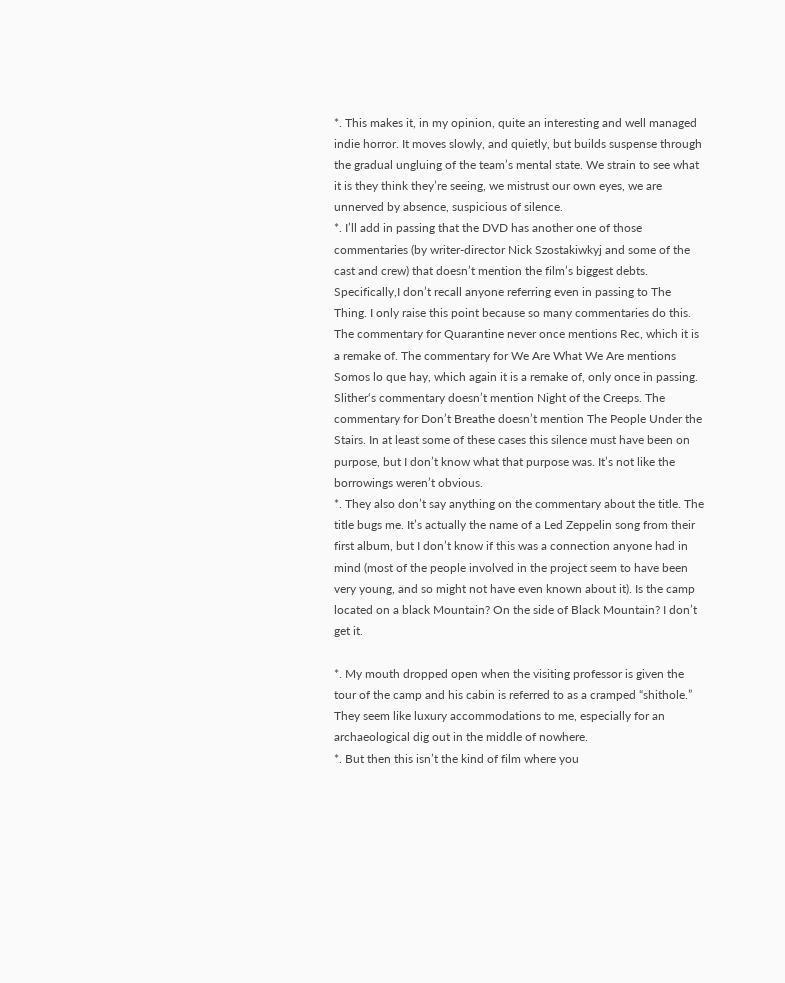*. This makes it, in my opinion, quite an interesting and well managed indie horror. It moves slowly, and quietly, but builds suspense through the gradual ungluing of the team’s mental state. We strain to see what it is they think they’re seeing, we mistrust our own eyes, we are unnerved by absence, suspicious of silence.
*. I’ll add in passing that the DVD has another one of those commentaries (by writer-director Nick Szostakiwkyj and some of the cast and crew) that doesn’t mention the film’s biggest debts. Specifically,I don’t recall anyone referring even in passing to The Thing. I only raise this point because so many commentaries do this. The commentary for Quarantine never once mentions Rec, which it is a remake of. The commentary for We Are What We Are mentions Somos lo que hay, which again it is a remake of, only once in passing. Slither‘s commentary doesn’t mention Night of the Creeps. The commentary for Don’t Breathe doesn’t mention The People Under the Stairs. In at least some of these cases this silence must have been on purpose, but I don’t know what that purpose was. It’s not like the borrowings weren’t obvious.
*. They also don’t say anything on the commentary about the title. The title bugs me. It’s actually the name of a Led Zeppelin song from their first album, but I don’t know if this was a connection anyone had in mind (most of the people involved in the project seem to have been very young, and so might not have even known about it). Is the camp located on a black Mountain? On the side of Black Mountain? I don’t get it.

*. My mouth dropped open when the visiting professor is given the tour of the camp and his cabin is referred to as a cramped “shithole.” They seem like luxury accommodations to me, especially for an archaeological dig out in the middle of nowhere.
*. But then this isn’t the kind of film where you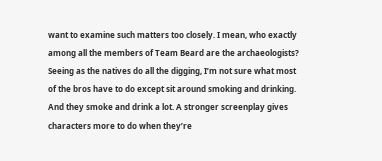want to examine such matters too closely. I mean, who exactly among all the members of Team Beard are the archaeologists? Seeing as the natives do all the digging, I’m not sure what most of the bros have to do except sit around smoking and drinking. And they smoke and drink a lot. A stronger screenplay gives characters more to do when they’re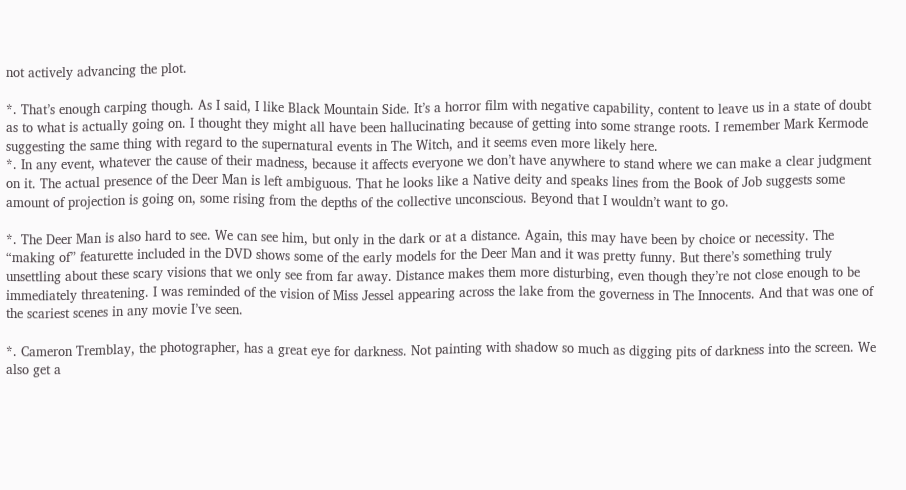not actively advancing the plot.

*. That’s enough carping though. As I said, I like Black Mountain Side. It’s a horror film with negative capability, content to leave us in a state of doubt as to what is actually going on. I thought they might all have been hallucinating because of getting into some strange roots. I remember Mark Kermode suggesting the same thing with regard to the supernatural events in The Witch, and it seems even more likely here.
*. In any event, whatever the cause of their madness, because it affects everyone we don’t have anywhere to stand where we can make a clear judgment on it. The actual presence of the Deer Man is left ambiguous. That he looks like a Native deity and speaks lines from the Book of Job suggests some amount of projection is going on, some rising from the depths of the collective unconscious. Beyond that I wouldn’t want to go.

*. The Deer Man is also hard to see. We can see him, but only in the dark or at a distance. Again, this may have been by choice or necessity. The “making of” featurette included in the DVD shows some of the early models for the Deer Man and it was pretty funny. But there’s something truly unsettling about these scary visions that we only see from far away. Distance makes them more disturbing, even though they’re not close enough to be immediately threatening. I was reminded of the vision of Miss Jessel appearing across the lake from the governess in The Innocents. And that was one of the scariest scenes in any movie I’ve seen.

*. Cameron Tremblay, the photographer, has a great eye for darkness. Not painting with shadow so much as digging pits of darkness into the screen. We also get a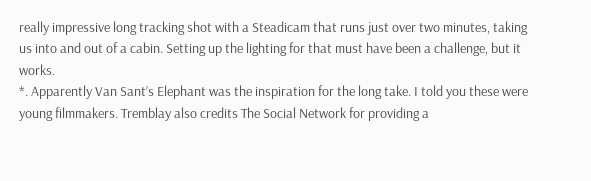really impressive long tracking shot with a Steadicam that runs just over two minutes, taking us into and out of a cabin. Setting up the lighting for that must have been a challenge, but it works.
*. Apparently Van Sant’s Elephant was the inspiration for the long take. I told you these were young filmmakers. Tremblay also credits The Social Network for providing a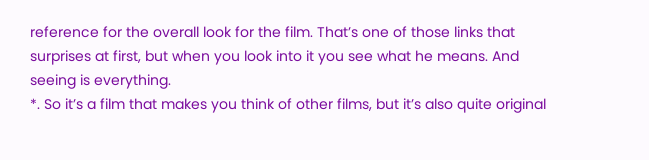reference for the overall look for the film. That’s one of those links that surprises at first, but when you look into it you see what he means. And seeing is everything.
*. So it’s a film that makes you think of other films, but it’s also quite original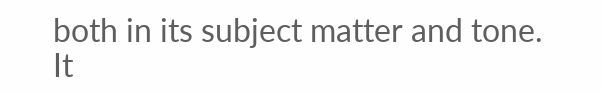both in its subject matter and tone. It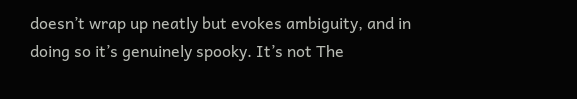doesn’t wrap up neatly but evokes ambiguity, and in doing so it’s genuinely spooky. It’s not The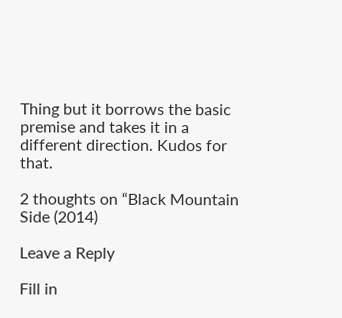Thing but it borrows the basic premise and takes it in a different direction. Kudos for that.

2 thoughts on “Black Mountain Side (2014)

Leave a Reply

Fill in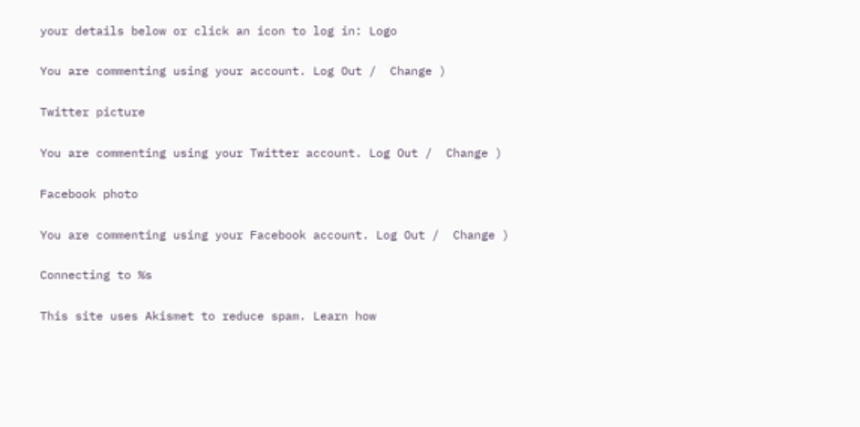your details below or click an icon to log in: Logo

You are commenting using your account. Log Out /  Change )

Twitter picture

You are commenting using your Twitter account. Log Out /  Change )

Facebook photo

You are commenting using your Facebook account. Log Out /  Change )

Connecting to %s

This site uses Akismet to reduce spam. Learn how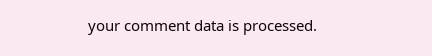your comment data is processed.